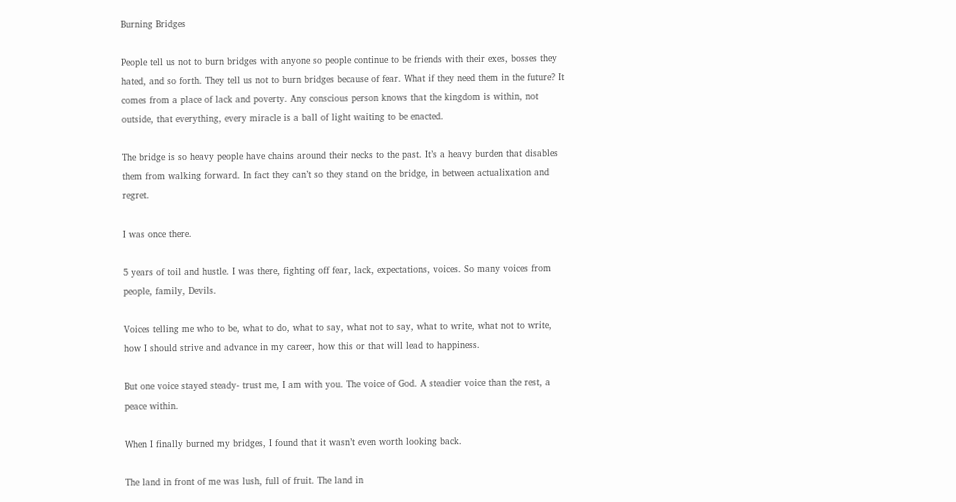Burning Bridges

People tell us not to burn bridges with anyone so people continue to be friends with their exes, bosses they hated, and so forth. They tell us not to burn bridges because of fear. What if they need them in the future? It comes from a place of lack and poverty. Any conscious person knows that the kingdom is within, not outside, that everything, every miracle is a ball of light waiting to be enacted.

The bridge is so heavy people have chains around their necks to the past. It’s a heavy burden that disables them from walking forward. In fact they can’t so they stand on the bridge, in between actualixation and regret.

I was once there.

5 years of toil and hustle. I was there, fighting off fear, lack, expectations, voices. So many voices from people, family, Devils.

Voices telling me who to be, what to do, what to say, what not to say, what to write, what not to write, how I should strive and advance in my career, how this or that will lead to happiness.

But one voice stayed steady- trust me, I am with you. The voice of God. A steadier voice than the rest, a peace within.

When I finally burned my bridges, I found that it wasn’t even worth looking back.

The land in front of me was lush, full of fruit. The land in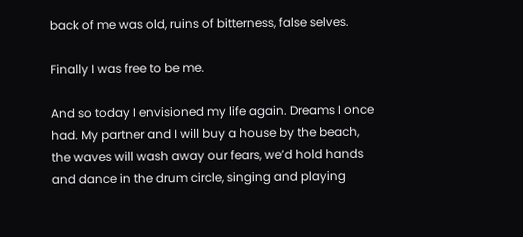back of me was old, ruins of bitterness, false selves.

Finally I was free to be me.

And so today I envisioned my life again. Dreams I once had. My partner and I will buy a house by the beach, the waves will wash away our fears, we’d hold hands and dance in the drum circle, singing and playing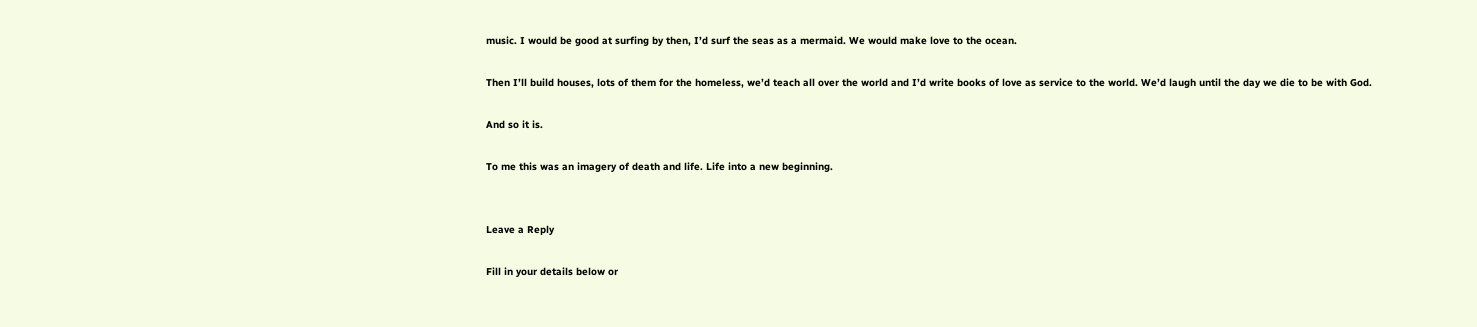music. I would be good at surfing by then, I’d surf the seas as a mermaid. We would make love to the ocean.

Then I’ll build houses, lots of them for the homeless, we’d teach all over the world and I’d write books of love as service to the world. We’d laugh until the day we die to be with God.

And so it is.

To me this was an imagery of death and life. Life into a new beginning.


Leave a Reply

Fill in your details below or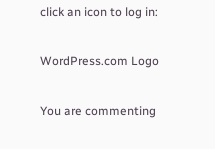click an icon to log in:

WordPress.com Logo

You are commenting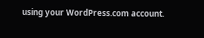using your WordPress.com account.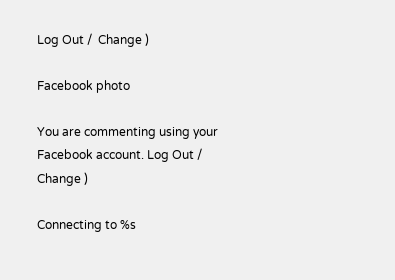Log Out /  Change )

Facebook photo

You are commenting using your Facebook account. Log Out /  Change )

Connecting to %s